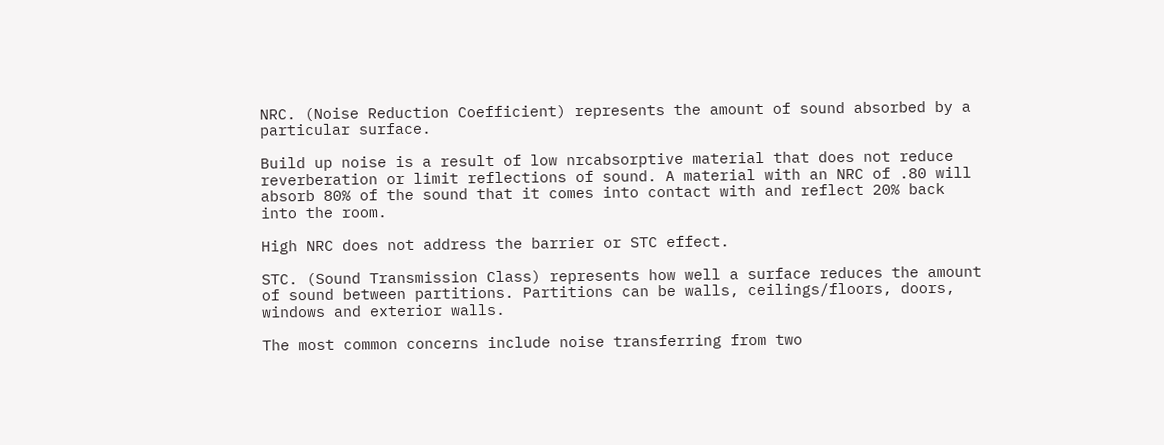NRC. (Noise Reduction Coefficient) represents the amount of sound absorbed by a particular surface.

Build up noise is a result of low nrcabsorptive material that does not reduce reverberation or limit reflections of sound. A material with an NRC of .80 will absorb 80% of the sound that it comes into contact with and reflect 20% back into the room.

High NRC does not address the barrier or STC effect.

STC. (Sound Transmission Class) represents how well a surface reduces the amount of sound between partitions. Partitions can be walls, ceilings/floors, doors, windows and exterior walls.

The most common concerns include noise transferring from two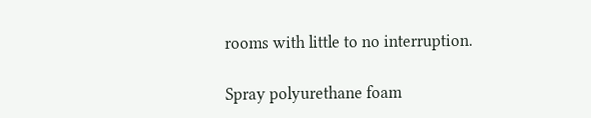rooms with little to no interruption.

Spray polyurethane foam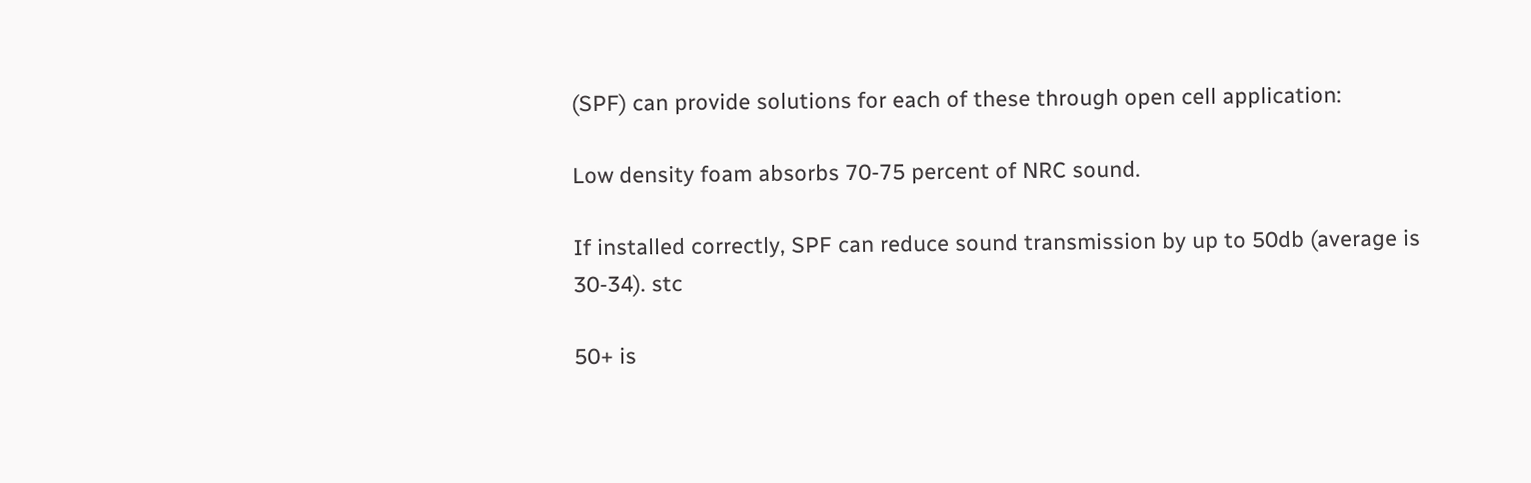(SPF) can provide solutions for each of these through open cell application:

Low density foam absorbs 70-75 percent of NRC sound.

If installed correctly, SPF can reduce sound transmission by up to 50db (average is 30-34). stc

50+ is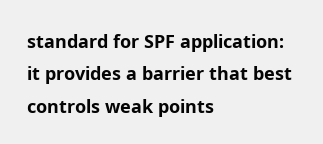standard for SPF application: it provides a barrier that best controls weak points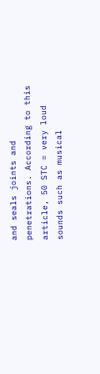and seals joints and penetrations. According to this article, 50 STC = very loud sounds such as musical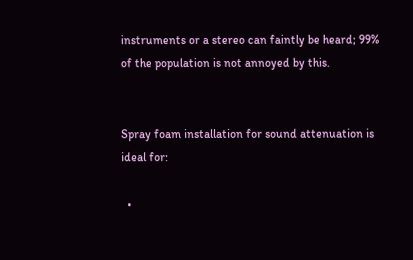instruments or a stereo can faintly be heard; 99% of the population is not annoyed by this.


Spray foam installation for sound attenuation is ideal for:

  •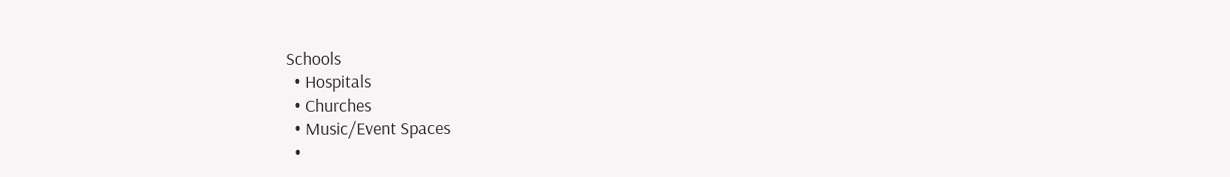Schools
  • Hospitals
  • Churches
  • Music/Event Spaces
  •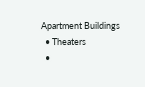Apartment Buildings
  • Theaters
  •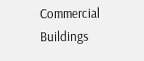Commercial Buildings